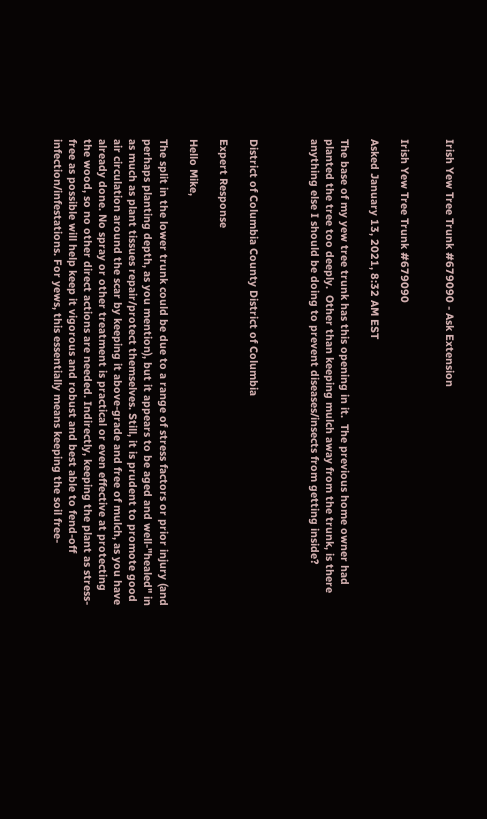Irish Yew Tree Trunk #679090 - Ask Extension


Irish Yew Tree Trunk #679090

Asked January 13, 2021, 8:32 AM EST

The base of my yew tree trunk has this opening in it.  The previous home owner had planted the tree too deeply.  Other than keeping mulch away from the trunk, is there anything else I should be doing to prevent diseases/insects from getting inside?



District of Columbia County District of Columbia

Expert Response

Hello Mike,

The split in the lower trunk could be due to a range of stress factors or prior injury (and perhaps planting depth, as you mention), but it appears to be aged and well-"healed" in as much as plant tissues repair/protect themselves. Still, it is prudent to promote good air circulation around the scar by keeping it above-grade and free of mulch, as you have already done. No spray or other treatment is practical or even effective at protecting the wood, so no other direct actions are needed. Indirectly, keeping the plant as stress-free as possible will help keep it vigorous and robust and best able to fend-off infection/infestations. For yews, this essentially means keeping the soil free-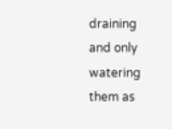draining and only watering them as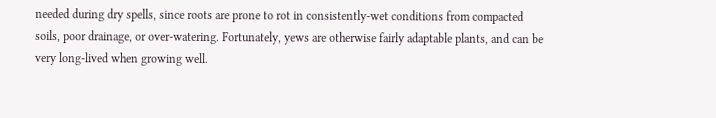needed during dry spells, since roots are prone to rot in consistently-wet conditions from compacted soils, poor drainage, or over-watering. Fortunately, yews are otherwise fairly adaptable plants, and can be very long-lived when growing well.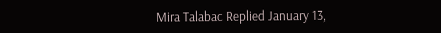Mira Talabac Replied January 13,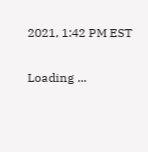2021, 1:42 PM EST

Loading ...